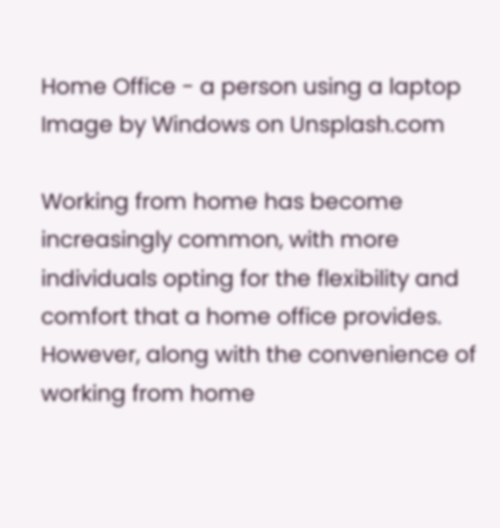Home Office - a person using a laptop
Image by Windows on Unsplash.com

Working from home has become increasingly common, with more individuals opting for the flexibility and comfort that a home office provides. However, along with the convenience of working from home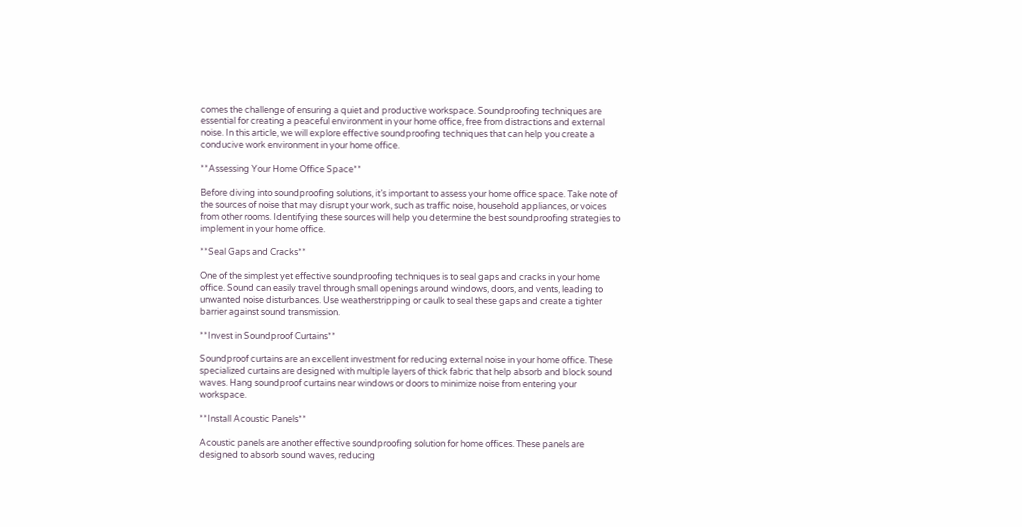comes the challenge of ensuring a quiet and productive workspace. Soundproofing techniques are essential for creating a peaceful environment in your home office, free from distractions and external noise. In this article, we will explore effective soundproofing techniques that can help you create a conducive work environment in your home office.

**Assessing Your Home Office Space**

Before diving into soundproofing solutions, it’s important to assess your home office space. Take note of the sources of noise that may disrupt your work, such as traffic noise, household appliances, or voices from other rooms. Identifying these sources will help you determine the best soundproofing strategies to implement in your home office.

**Seal Gaps and Cracks**

One of the simplest yet effective soundproofing techniques is to seal gaps and cracks in your home office. Sound can easily travel through small openings around windows, doors, and vents, leading to unwanted noise disturbances. Use weatherstripping or caulk to seal these gaps and create a tighter barrier against sound transmission.

**Invest in Soundproof Curtains**

Soundproof curtains are an excellent investment for reducing external noise in your home office. These specialized curtains are designed with multiple layers of thick fabric that help absorb and block sound waves. Hang soundproof curtains near windows or doors to minimize noise from entering your workspace.

**Install Acoustic Panels**

Acoustic panels are another effective soundproofing solution for home offices. These panels are designed to absorb sound waves, reducing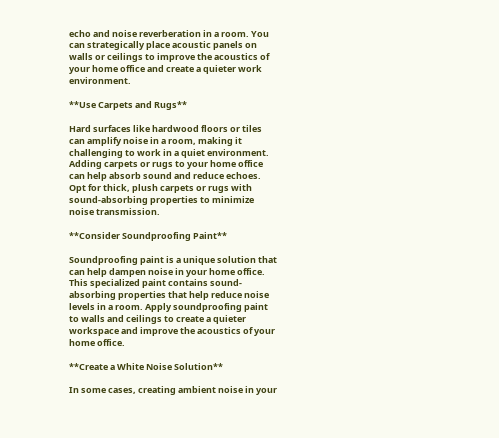echo and noise reverberation in a room. You can strategically place acoustic panels on walls or ceilings to improve the acoustics of your home office and create a quieter work environment.

**Use Carpets and Rugs**

Hard surfaces like hardwood floors or tiles can amplify noise in a room, making it challenging to work in a quiet environment. Adding carpets or rugs to your home office can help absorb sound and reduce echoes. Opt for thick, plush carpets or rugs with sound-absorbing properties to minimize noise transmission.

**Consider Soundproofing Paint**

Soundproofing paint is a unique solution that can help dampen noise in your home office. This specialized paint contains sound-absorbing properties that help reduce noise levels in a room. Apply soundproofing paint to walls and ceilings to create a quieter workspace and improve the acoustics of your home office.

**Create a White Noise Solution**

In some cases, creating ambient noise in your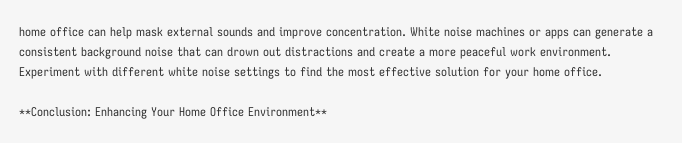home office can help mask external sounds and improve concentration. White noise machines or apps can generate a consistent background noise that can drown out distractions and create a more peaceful work environment. Experiment with different white noise settings to find the most effective solution for your home office.

**Conclusion: Enhancing Your Home Office Environment**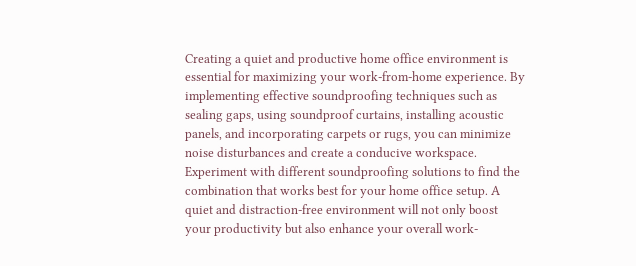Creating a quiet and productive home office environment is essential for maximizing your work-from-home experience. By implementing effective soundproofing techniques such as sealing gaps, using soundproof curtains, installing acoustic panels, and incorporating carpets or rugs, you can minimize noise disturbances and create a conducive workspace. Experiment with different soundproofing solutions to find the combination that works best for your home office setup. A quiet and distraction-free environment will not only boost your productivity but also enhance your overall work-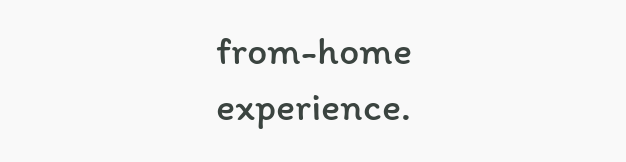from-home experience.